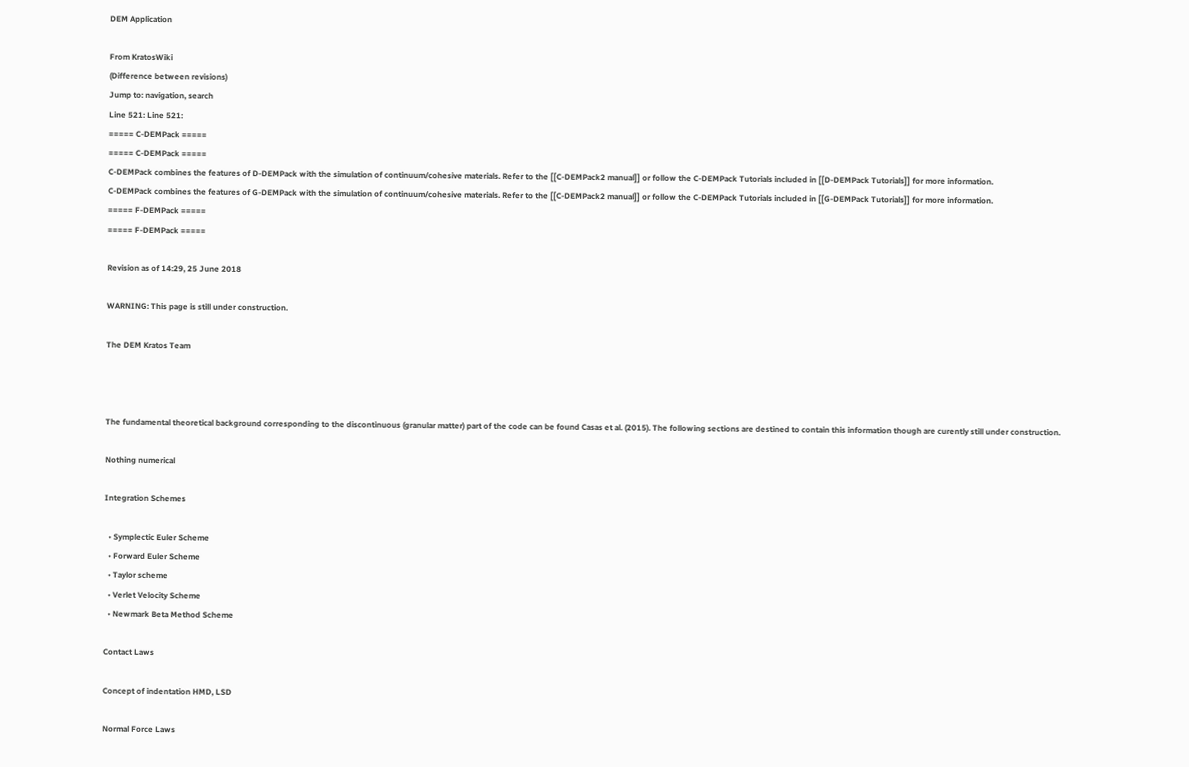DEM Application

From KratosWiki
(Difference between revisions)
Jump to: navigation, search
Line 521: Line 521:
===== C-DEMPack =====
===== C-DEMPack =====
C-DEMPack combines the features of D-DEMPack with the simulation of continuum/cohesive materials. Refer to the [[C-DEMPack2 manual]] or follow the C-DEMPack Tutorials included in [[D-DEMPack Tutorials]] for more information.
C-DEMPack combines the features of G-DEMPack with the simulation of continuum/cohesive materials. Refer to the [[C-DEMPack2 manual]] or follow the C-DEMPack Tutorials included in [[G-DEMPack Tutorials]] for more information.
===== F-DEMPack =====
===== F-DEMPack =====

Revision as of 14:29, 25 June 2018

WARNING: This page is still under construction.

The DEM Kratos Team



The fundamental theoretical background corresponding to the discontinuous (granular matter) part of the code can be found Casas et al. (2015). The following sections are destined to contain this information though are curently still under construction.

Nothing numerical

Integration Schemes

  • Symplectic Euler Scheme
  • Forward Euler Scheme
  • Taylor scheme
  • Verlet Velocity Scheme
  • Newmark Beta Method Scheme

Contact Laws

Concept of indentation HMD, LSD

Normal Force Laws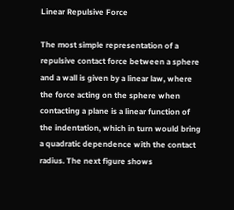Linear Repulsive Force

The most simple representation of a repulsive contact force between a sphere and a wall is given by a linear law, where the force acting on the sphere when contacting a plane is a linear function of the indentation, which in turn would bring a quadratic dependence with the contact radius. The next figure shows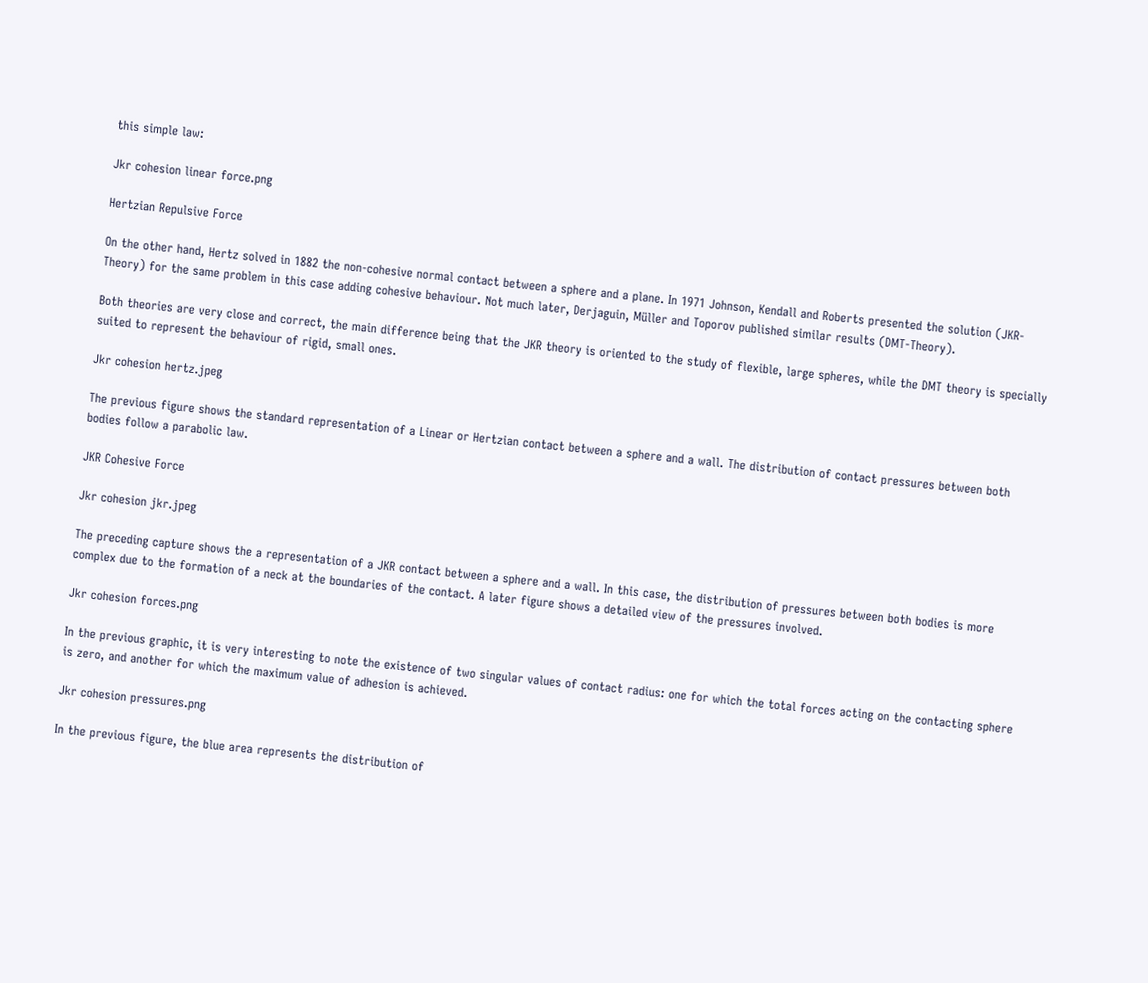this simple law:

Jkr cohesion linear force.png

Hertzian Repulsive Force

On the other hand, Hertz solved in 1882 the non-cohesive normal contact between a sphere and a plane. In 1971 Johnson, Kendall and Roberts presented the solution (JKR-Theory) for the same problem in this case adding cohesive behaviour. Not much later, Derjaguin, Müller and Toporov published similar results (DMT-Theory).

Both theories are very close and correct, the main difference being that the JKR theory is oriented to the study of flexible, large spheres, while the DMT theory is specially suited to represent the behaviour of rigid, small ones.

Jkr cohesion hertz.jpeg

The previous figure shows the standard representation of a Linear or Hertzian contact between a sphere and a wall. The distribution of contact pressures between both bodies follow a parabolic law.

JKR Cohesive Force

Jkr cohesion jkr.jpeg

The preceding capture shows the a representation of a JKR contact between a sphere and a wall. In this case, the distribution of pressures between both bodies is more complex due to the formation of a neck at the boundaries of the contact. A later figure shows a detailed view of the pressures involved.

Jkr cohesion forces.png

In the previous graphic, it is very interesting to note the existence of two singular values of contact radius: one for which the total forces acting on the contacting sphere is zero, and another for which the maximum value of adhesion is achieved.

Jkr cohesion pressures.png

In the previous figure, the blue area represents the distribution of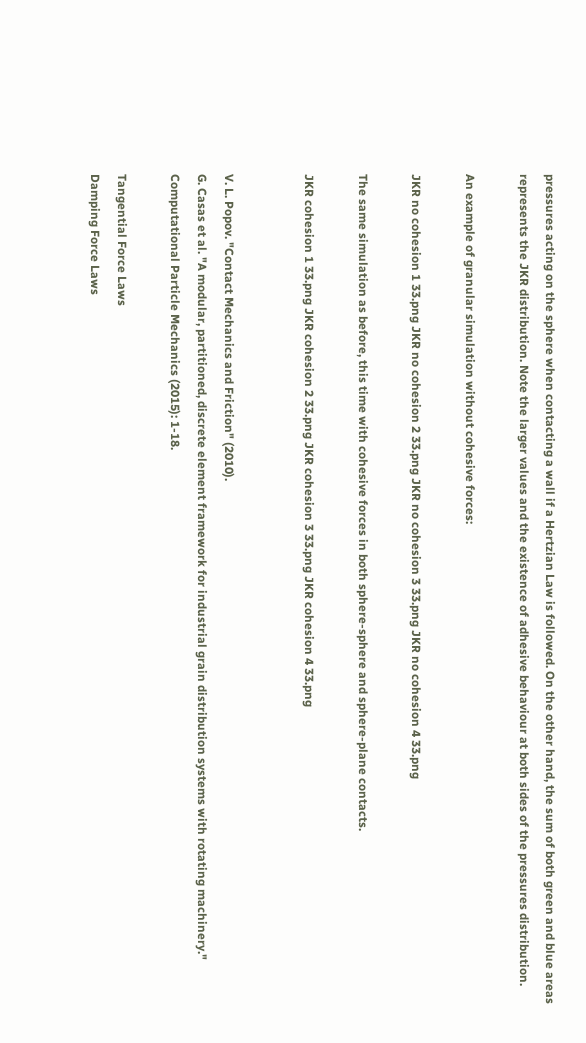pressures acting on the sphere when contacting a wall if a Hertzian Law is followed. On the other hand, the sum of both green and blue areas represents the JKR distribution. Note the larger values and the existence of adhesive behaviour at both sides of the pressures distribution.

An example of granular simulation without cohesive forces:

JKR no cohesion 1 33.png JKR no cohesion 2 33.png JKR no cohesion 3 33.png JKR no cohesion 4 33.png

The same simulation as before, this time with cohesive forces in both sphere-sphere and sphere-plane contacts.

JKR cohesion 1 33.png JKR cohesion 2 33.png JKR cohesion 3 33.png JKR cohesion 4 33.png


V. L. Popov. "Contact Mechanics and Friction" (2010).
G. Casas et al. "A modular, partitioned, discrete element framework for industrial grain distribution systems with rotating machinery." Computational Particle Mechanics (2015): 1-18.

Tangential Force Laws
Damping Force Laws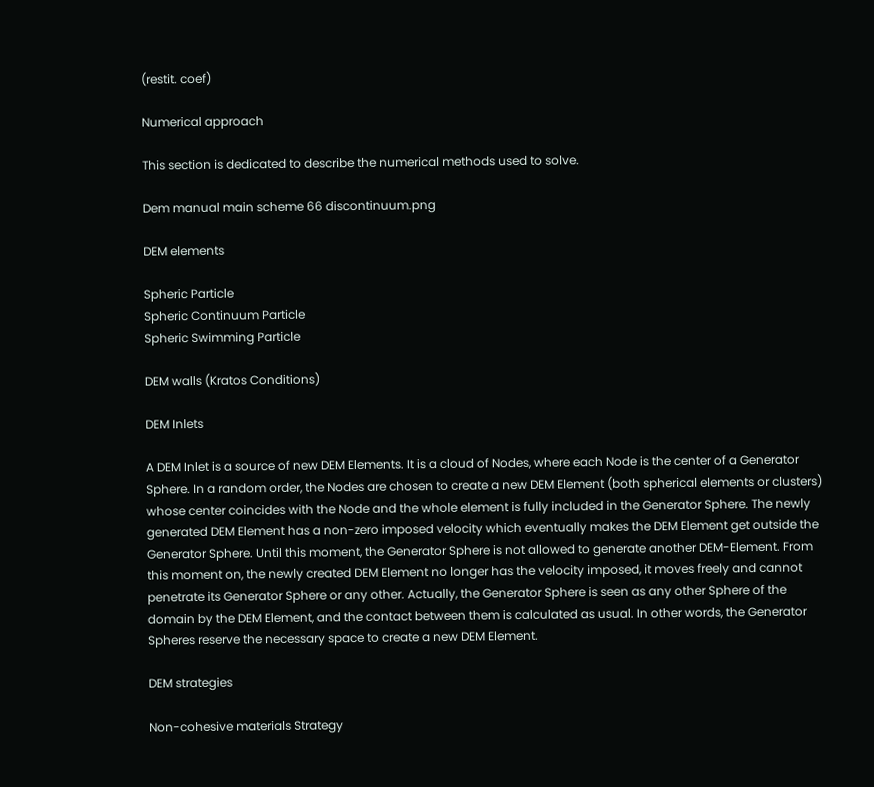(restit. coef)

Numerical approach

This section is dedicated to describe the numerical methods used to solve.

Dem manual main scheme 66 discontinuum.png

DEM elements

Spheric Particle
Spheric Continuum Particle
Spheric Swimming Particle

DEM walls (Kratos Conditions)

DEM Inlets

A DEM Inlet is a source of new DEM Elements. It is a cloud of Nodes, where each Node is the center of a Generator Sphere. In a random order, the Nodes are chosen to create a new DEM Element (both spherical elements or clusters) whose center coincides with the Node and the whole element is fully included in the Generator Sphere. The newly generated DEM Element has a non-zero imposed velocity which eventually makes the DEM Element get outside the Generator Sphere. Until this moment, the Generator Sphere is not allowed to generate another DEM-Element. From this moment on, the newly created DEM Element no longer has the velocity imposed, it moves freely and cannot penetrate its Generator Sphere or any other. Actually, the Generator Sphere is seen as any other Sphere of the domain by the DEM Element, and the contact between them is calculated as usual. In other words, the Generator Spheres reserve the necessary space to create a new DEM Element.

DEM strategies

Non-cohesive materials Strategy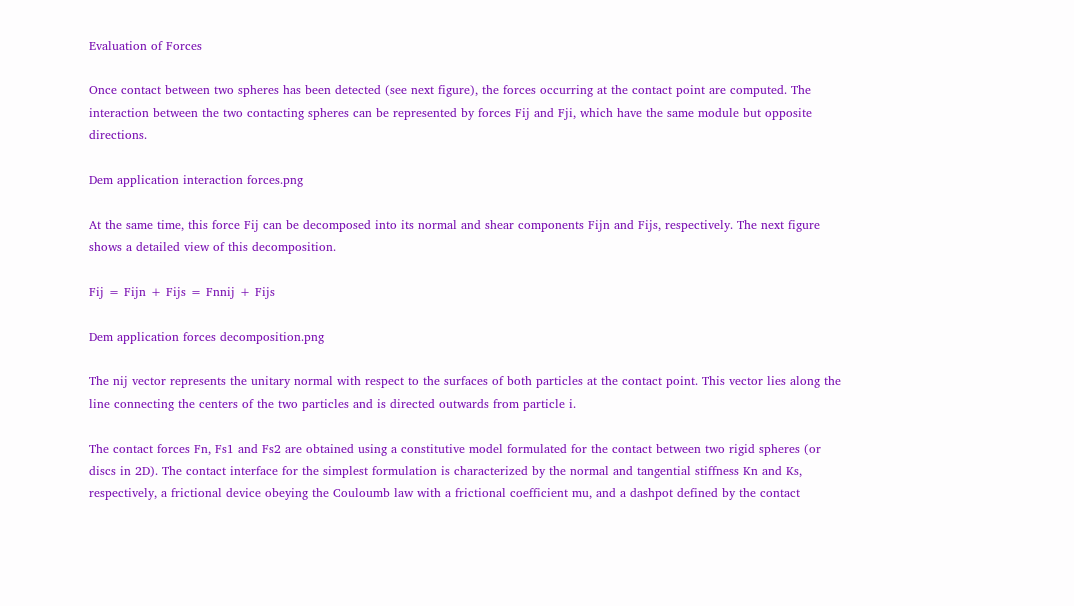Evaluation of Forces

Once contact between two spheres has been detected (see next figure), the forces occurring at the contact point are computed. The interaction between the two contacting spheres can be represented by forces Fij and Fji, which have the same module but opposite directions.

Dem application interaction forces.png

At the same time, this force Fij can be decomposed into its normal and shear components Fijn and Fijs, respectively. The next figure shows a detailed view of this decomposition.

Fij = Fijn + Fijs = Fnnij + Fijs

Dem application forces decomposition.png

The nij vector represents the unitary normal with respect to the surfaces of both particles at the contact point. This vector lies along the line connecting the centers of the two particles and is directed outwards from particle i.

The contact forces Fn, Fs1 and Fs2 are obtained using a constitutive model formulated for the contact between two rigid spheres (or discs in 2D). The contact interface for the simplest formulation is characterized by the normal and tangential stiffness Kn and Ks, respectively, a frictional device obeying the Couloumb law with a frictional coefficient mu, and a dashpot defined by the contact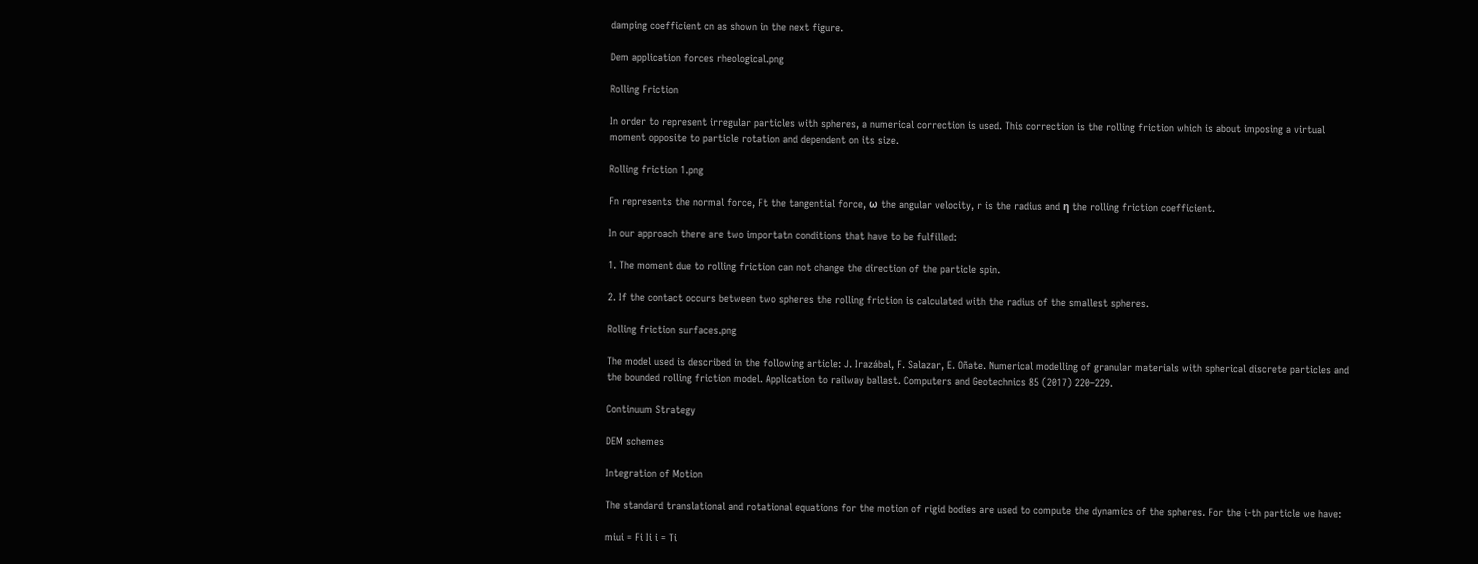damping coefficient cn as shown in the next figure.

Dem application forces rheological.png

Rolling Friction

In order to represent irregular particles with spheres, a numerical correction is used. This correction is the rolling friction which is about imposing a virtual moment opposite to particle rotation and dependent on its size.

Rolling friction 1.png

Fn represents the normal force, Ft the tangential force, ω the angular velocity, r is the radius and η the rolling friction coefficient.

In our approach there are two importatn conditions that have to be fulfilled:

1. The moment due to rolling friction can not change the direction of the particle spin.

2. If the contact occurs between two spheres the rolling friction is calculated with the radius of the smallest spheres.

Rolling friction surfaces.png

The model used is described in the following article: J. Irazábal, F. Salazar, E. Oñate. Numerical modelling of granular materials with spherical discrete particles and the bounded rolling friction model. Application to railway ballast. Computers and Geotechnics 85 (2017) 220–229.

Continuum Strategy

DEM schemes

Integration of Motion

The standard translational and rotational equations for the motion of rigid bodies are used to compute the dynamics of the spheres. For the i-th particle we have:

miui = Fi Ii i = Ti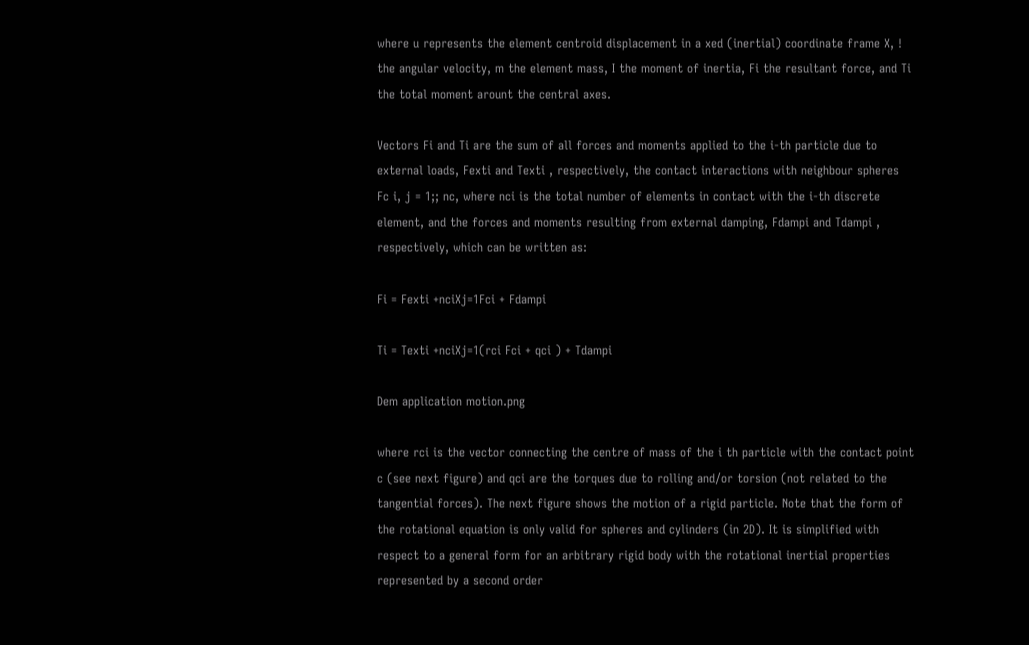where u represents the element centroid displacement in a xed (inertial) coordinate frame X, ! the angular velocity, m the element mass, I the moment of inertia, Fi the resultant force, and Ti the total moment arount the central axes.

Vectors Fi and Ti are the sum of all forces and moments applied to the i-th particle due to external loads, Fexti and Texti , respectively, the contact interactions with neighbour spheres Fc i, j = 1;; nc, where nci is the total number of elements in contact with the i-th discrete element, and the forces and moments resulting from external damping, Fdampi and Tdampi , respectively, which can be written as:

Fi = Fexti +nciXj=1Fci + Fdampi

Ti = Texti +nciXj=1(rci Fci + qci ) + Tdampi

Dem application motion.png

where rci is the vector connecting the centre of mass of the i th particle with the contact point c (see next figure) and qci are the torques due to rolling and/or torsion (not related to the tangential forces). The next figure shows the motion of a rigid particle. Note that the form of the rotational equation is only valid for spheres and cylinders (in 2D). It is simplified with respect to a general form for an arbitrary rigid body with the rotational inertial properties represented by a second order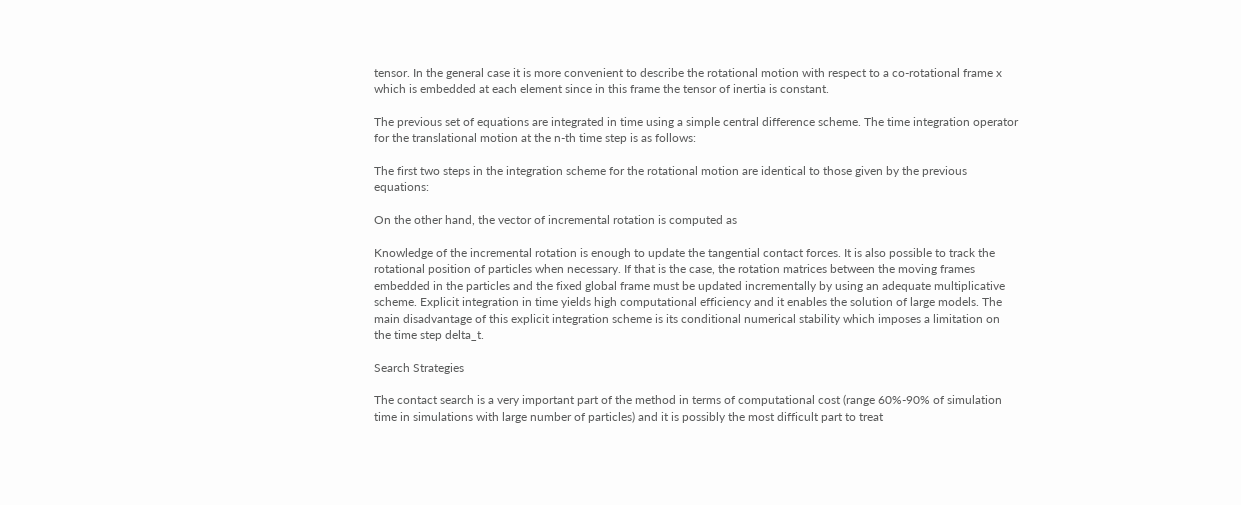tensor. In the general case it is more convenient to describe the rotational motion with respect to a co-rotational frame x which is embedded at each element since in this frame the tensor of inertia is constant.

The previous set of equations are integrated in time using a simple central difference scheme. The time integration operator for the translational motion at the n-th time step is as follows:

The first two steps in the integration scheme for the rotational motion are identical to those given by the previous equations:

On the other hand, the vector of incremental rotation is computed as

Knowledge of the incremental rotation is enough to update the tangential contact forces. It is also possible to track the rotational position of particles when necessary. If that is the case, the rotation matrices between the moving frames embedded in the particles and the fixed global frame must be updated incrementally by using an adequate multiplicative scheme. Explicit integration in time yields high computational efficiency and it enables the solution of large models. The main disadvantage of this explicit integration scheme is its conditional numerical stability which imposes a limitation on the time step delta_t.

Search Strategies

The contact search is a very important part of the method in terms of computational cost (range 60%-90% of simulation time in simulations with large number of particles) and it is possibly the most difficult part to treat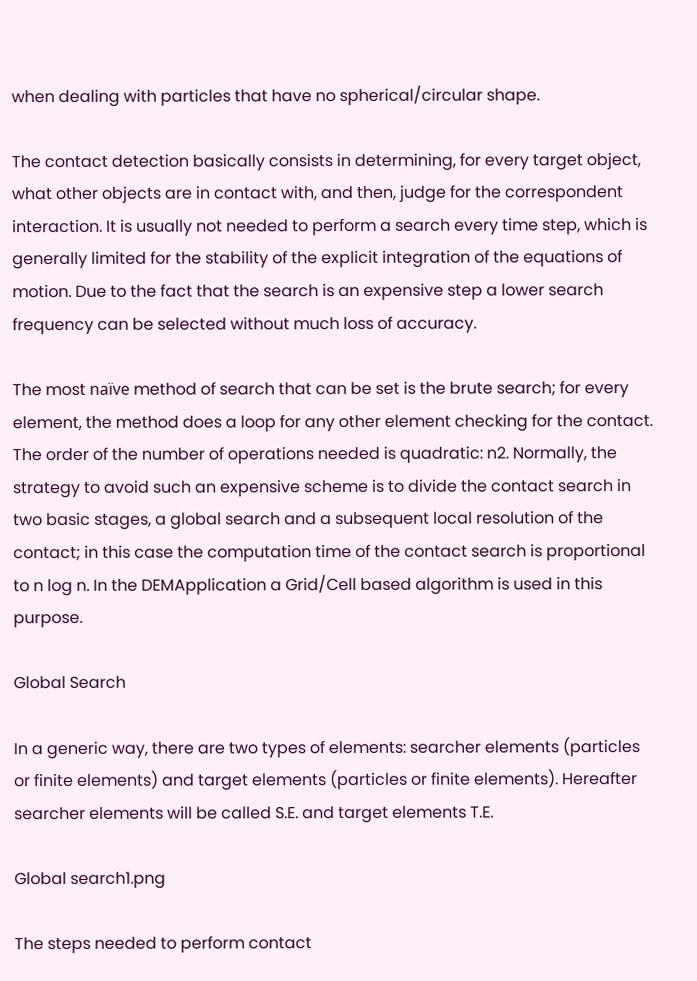when dealing with particles that have no spherical/circular shape.

The contact detection basically consists in determining, for every target object, what other objects are in contact with, and then, judge for the correspondent interaction. It is usually not needed to perform a search every time step, which is generally limited for the stability of the explicit integration of the equations of motion. Due to the fact that the search is an expensive step a lower search frequency can be selected without much loss of accuracy.

The most naïve method of search that can be set is the brute search; for every element, the method does a loop for any other element checking for the contact. The order of the number of operations needed is quadratic: n2. Normally, the strategy to avoid such an expensive scheme is to divide the contact search in two basic stages, a global search and a subsequent local resolution of the contact; in this case the computation time of the contact search is proportional to n log n. In the DEMApplication a Grid/Cell based algorithm is used in this purpose.

Global Search

In a generic way, there are two types of elements: searcher elements (particles or finite elements) and target elements (particles or finite elements). Hereafter searcher elements will be called S.E. and target elements T.E.

Global search1.png

The steps needed to perform contact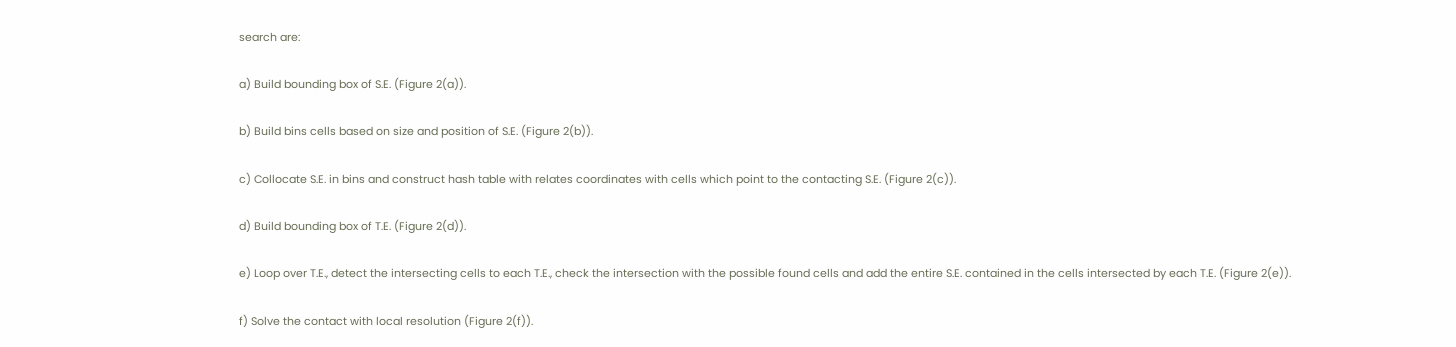search are:

a) Build bounding box of S.E. (Figure 2(a)).

b) Build bins cells based on size and position of S.E. (Figure 2(b)).

c) Collocate S.E. in bins and construct hash table with relates coordinates with cells which point to the contacting S.E. (Figure 2(c)).

d) Build bounding box of T.E. (Figure 2(d)).

e) Loop over T.E., detect the intersecting cells to each T.E., check the intersection with the possible found cells and add the entire S.E. contained in the cells intersected by each T.E. (Figure 2(e)).

f) Solve the contact with local resolution (Figure 2(f)).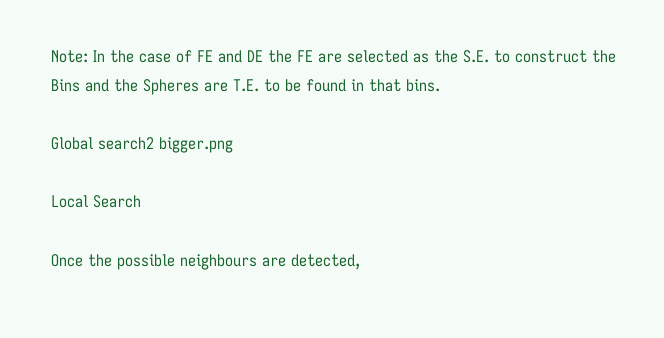Note: In the case of FE and DE the FE are selected as the S.E. to construct the Bins and the Spheres are T.E. to be found in that bins.

Global search2 bigger.png

Local Search

Once the possible neighbours are detected,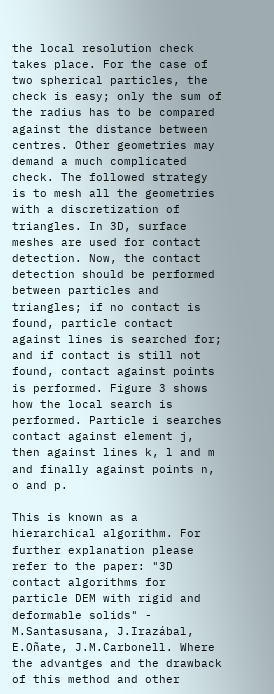the local resolution check takes place. For the case of two spherical particles, the check is easy; only the sum of the radius has to be compared against the distance between centres. Other geometries may demand a much complicated check. The followed strategy is to mesh all the geometries with a discretization of triangles. In 3D, surface meshes are used for contact detection. Now, the contact detection should be performed between particles and triangles; if no contact is found, particle contact against lines is searched for; and if contact is still not found, contact against points is performed. Figure 3 shows how the local search is performed. Particle i searches contact against element j, then against lines k, l and m and finally against points n, o and p.

This is known as a hierarchical algorithm. For further explanation please refer to the paper: "3D contact algorithms for particle DEM with rigid and deformable solids" - M.Santasusana, J.Irazábal, E.Oñate, J.M.Carbonell. Where the advantges and the drawback of this method and other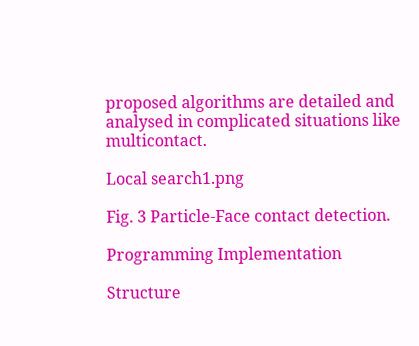proposed algorithms are detailed and analysed in complicated situations like multicontact.

Local search1.png

Fig. 3 Particle-Face contact detection.

Programming Implementation

Structure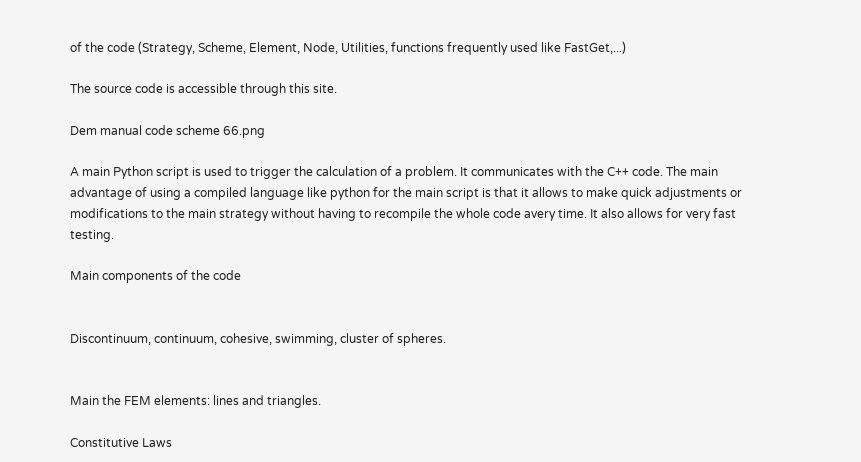of the code (Strategy, Scheme, Element, Node, Utilities, functions frequently used like FastGet,...)

The source code is accessible through this site.

Dem manual code scheme 66.png

A main Python script is used to trigger the calculation of a problem. It communicates with the C++ code. The main advantage of using a compiled language like python for the main script is that it allows to make quick adjustments or modifications to the main strategy without having to recompile the whole code avery time. It also allows for very fast testing.

Main components of the code


Discontinuum, continuum, cohesive, swimming, cluster of spheres.


Main the FEM elements: lines and triangles.

Constitutive Laws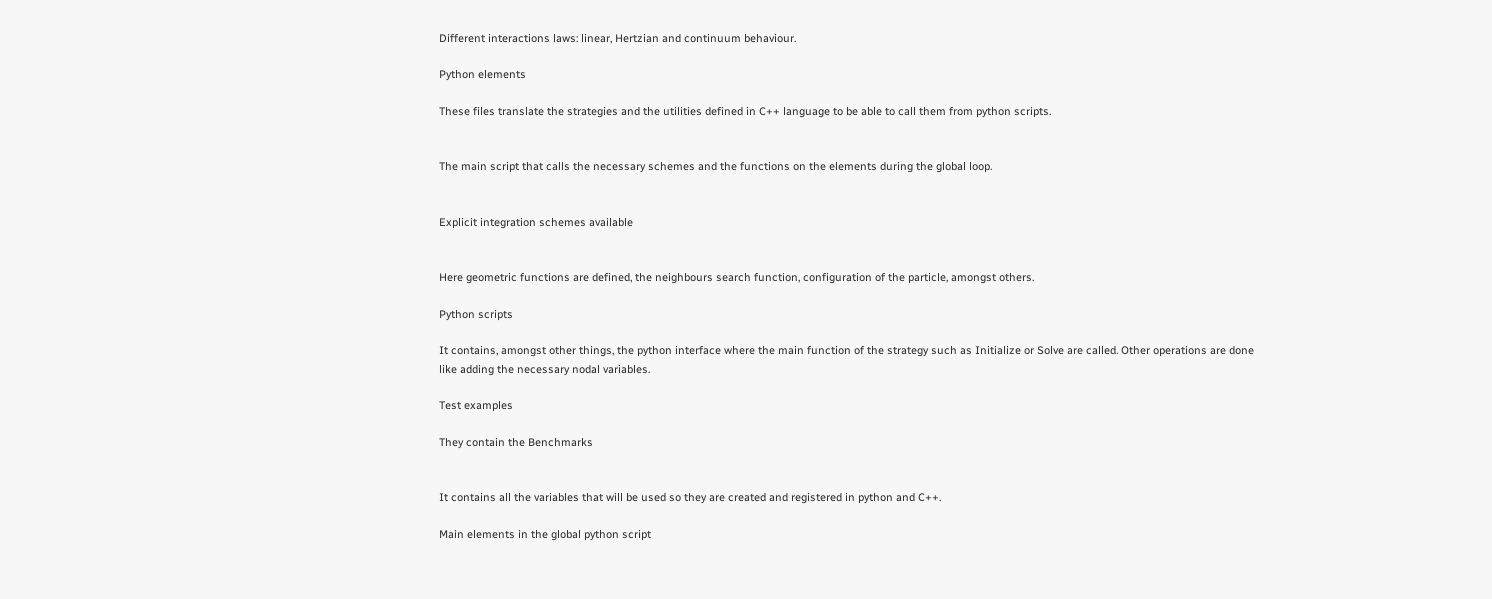Different interactions laws: linear, Hertzian and continuum behaviour.

Python elements

These files translate the strategies and the utilities defined in C++ language to be able to call them from python scripts.


The main script that calls the necessary schemes and the functions on the elements during the global loop.


Explicit integration schemes available


Here geometric functions are defined, the neighbours search function, configuration of the particle, amongst others.

Python scripts

It contains, amongst other things, the python interface where the main function of the strategy such as Initialize or Solve are called. Other operations are done like adding the necessary nodal variables.

Test examples

They contain the Benchmarks


It contains all the variables that will be used so they are created and registered in python and C++.

Main elements in the global python script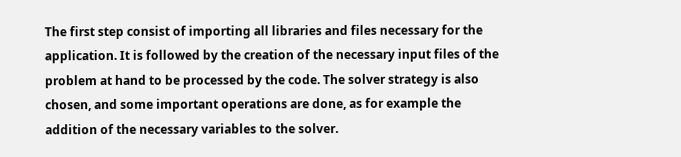The first step consist of importing all libraries and files necessary for the application. It is followed by the creation of the necessary input files of the problem at hand to be processed by the code. The solver strategy is also chosen, and some important operations are done, as for example the addition of the necessary variables to the solver.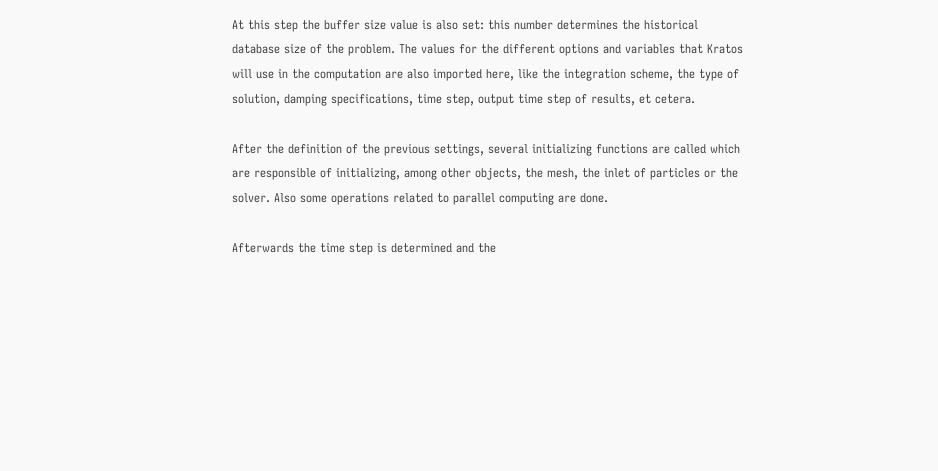At this step the buffer size value is also set: this number determines the historical database size of the problem. The values for the different options and variables that Kratos will use in the computation are also imported here, like the integration scheme, the type of solution, damping specifications, time step, output time step of results, et cetera.

After the definition of the previous settings, several initializing functions are called which are responsible of initializing, among other objects, the mesh, the inlet of particles or the solver. Also some operations related to parallel computing are done.

Afterwards the time step is determined and the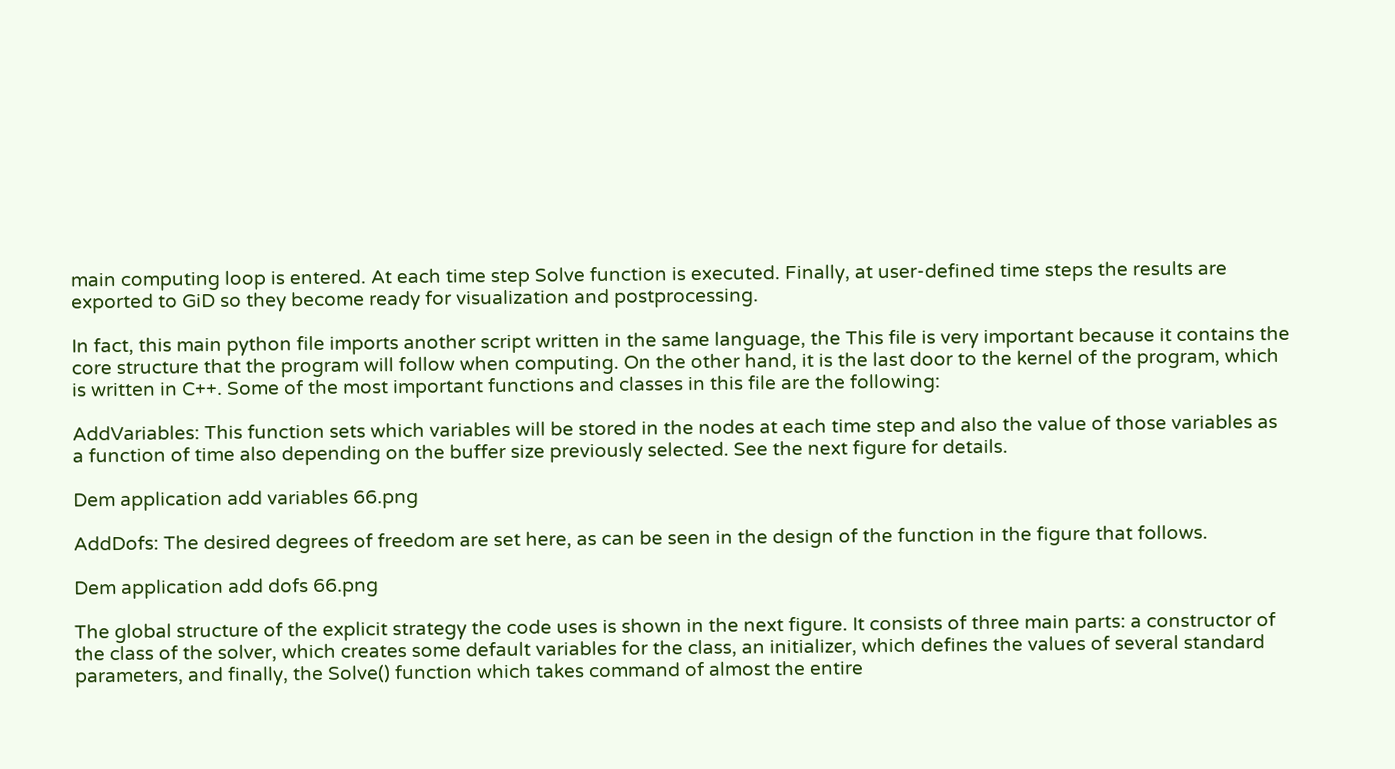main computing loop is entered. At each time step Solve function is executed. Finally, at user-defined time steps the results are exported to GiD so they become ready for visualization and postprocessing.

In fact, this main python file imports another script written in the same language, the This file is very important because it contains the core structure that the program will follow when computing. On the other hand, it is the last door to the kernel of the program, which is written in C++. Some of the most important functions and classes in this file are the following:

AddVariables: This function sets which variables will be stored in the nodes at each time step and also the value of those variables as a function of time also depending on the buffer size previously selected. See the next figure for details.

Dem application add variables 66.png

AddDofs: The desired degrees of freedom are set here, as can be seen in the design of the function in the figure that follows.

Dem application add dofs 66.png

The global structure of the explicit strategy the code uses is shown in the next figure. It consists of three main parts: a constructor of the class of the solver, which creates some default variables for the class, an initializer, which defines the values of several standard parameters, and finally, the Solve() function which takes command of almost the entire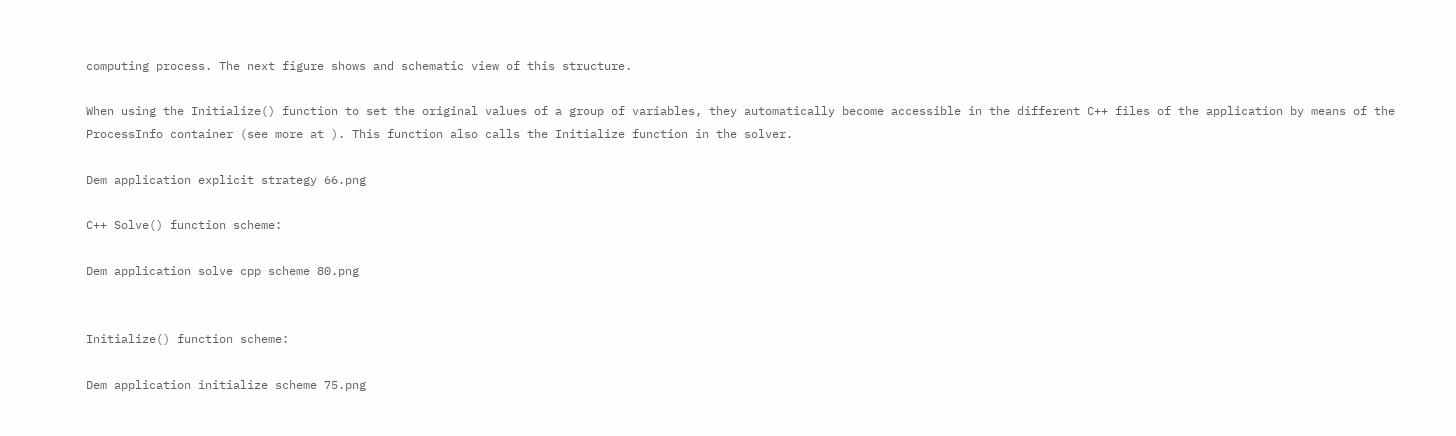computing process. The next figure shows and schematic view of this structure.

When using the Initialize() function to set the original values of a group of variables, they automatically become accessible in the different C++ files of the application by means of the ProcessInfo container (see more at ). This function also calls the Initialize function in the solver.

Dem application explicit strategy 66.png

C++ Solve() function scheme:

Dem application solve cpp scheme 80.png


Initialize() function scheme:

Dem application initialize scheme 75.png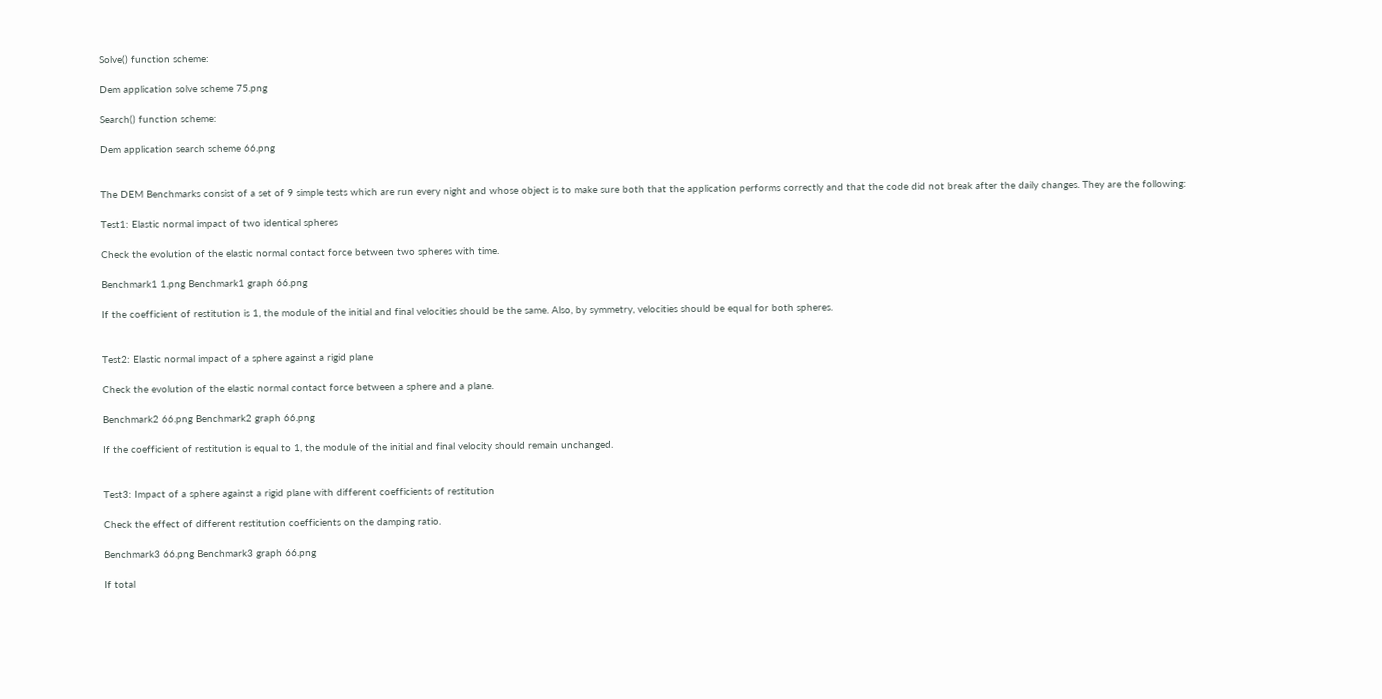Solve() function scheme:

Dem application solve scheme 75.png

Search() function scheme:

Dem application search scheme 66.png


The DEM Benchmarks consist of a set of 9 simple tests which are run every night and whose object is to make sure both that the application performs correctly and that the code did not break after the daily changes. They are the following:

Test1: Elastic normal impact of two identical spheres

Check the evolution of the elastic normal contact force between two spheres with time.

Benchmark1 1.png Benchmark1 graph 66.png

If the coefficient of restitution is 1, the module of the initial and final velocities should be the same. Also, by symmetry, velocities should be equal for both spheres.


Test2: Elastic normal impact of a sphere against a rigid plane

Check the evolution of the elastic normal contact force between a sphere and a plane.

Benchmark2 66.png Benchmark2 graph 66.png

If the coefficient of restitution is equal to 1, the module of the initial and final velocity should remain unchanged.


Test3: Impact of a sphere against a rigid plane with different coefficients of restitution

Check the effect of different restitution coefficients on the damping ratio.

Benchmark3 66.png Benchmark3 graph 66.png

If total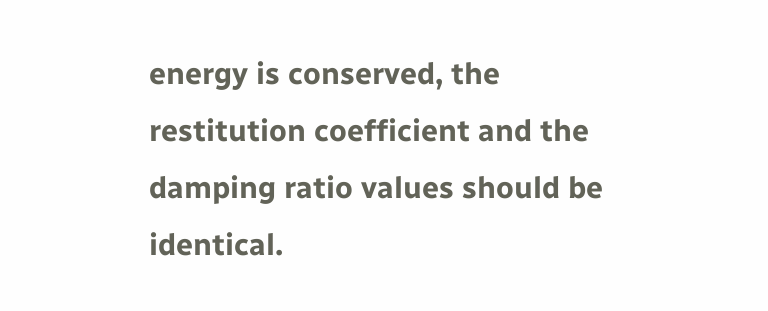energy is conserved, the restitution coefficient and the damping ratio values should be identical.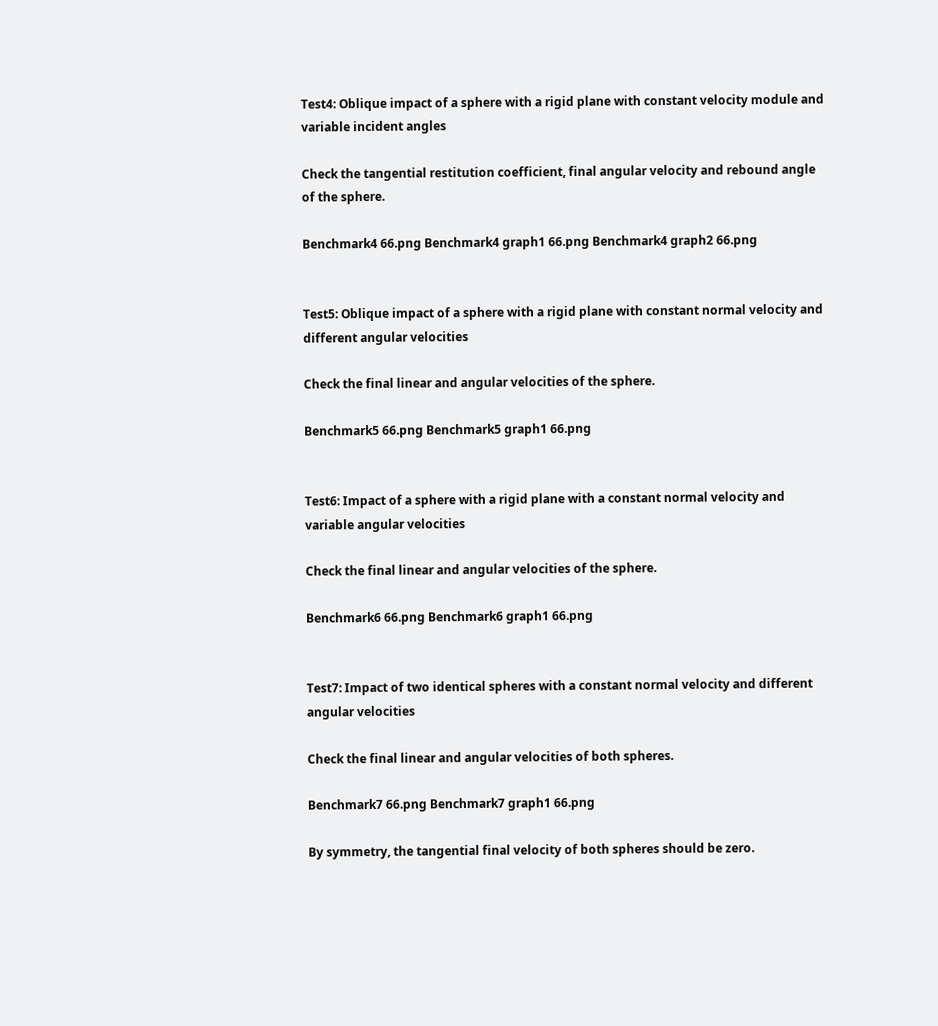Test4: Oblique impact of a sphere with a rigid plane with constant velocity module and variable incident angles

Check the tangential restitution coefficient, final angular velocity and rebound angle of the sphere.

Benchmark4 66.png Benchmark4 graph1 66.png Benchmark4 graph2 66.png


Test5: Oblique impact of a sphere with a rigid plane with constant normal velocity and different angular velocities

Check the final linear and angular velocities of the sphere.

Benchmark5 66.png Benchmark5 graph1 66.png


Test6: Impact of a sphere with a rigid plane with a constant normal velocity and variable angular velocities

Check the final linear and angular velocities of the sphere.

Benchmark6 66.png Benchmark6 graph1 66.png


Test7: Impact of two identical spheres with a constant normal velocity and different angular velocities

Check the final linear and angular velocities of both spheres.

Benchmark7 66.png Benchmark7 graph1 66.png

By symmetry, the tangential final velocity of both spheres should be zero.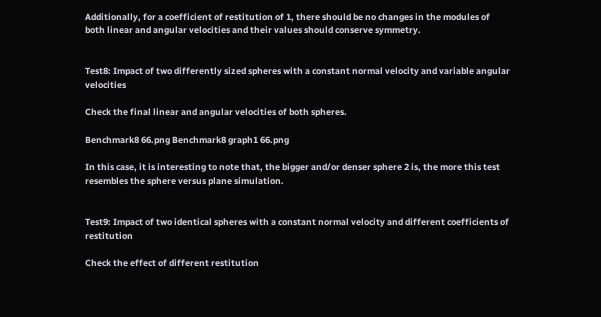Additionally, for a coefficient of restitution of 1, there should be no changes in the modules of both linear and angular velocities and their values should conserve symmetry.


Test8: Impact of two differently sized spheres with a constant normal velocity and variable angular velocities

Check the final linear and angular velocities of both spheres.

Benchmark8 66.png Benchmark8 graph1 66.png

In this case, it is interesting to note that, the bigger and/or denser sphere 2 is, the more this test resembles the sphere versus plane simulation.


Test9: Impact of two identical spheres with a constant normal velocity and different coefficients of restitution

Check the effect of different restitution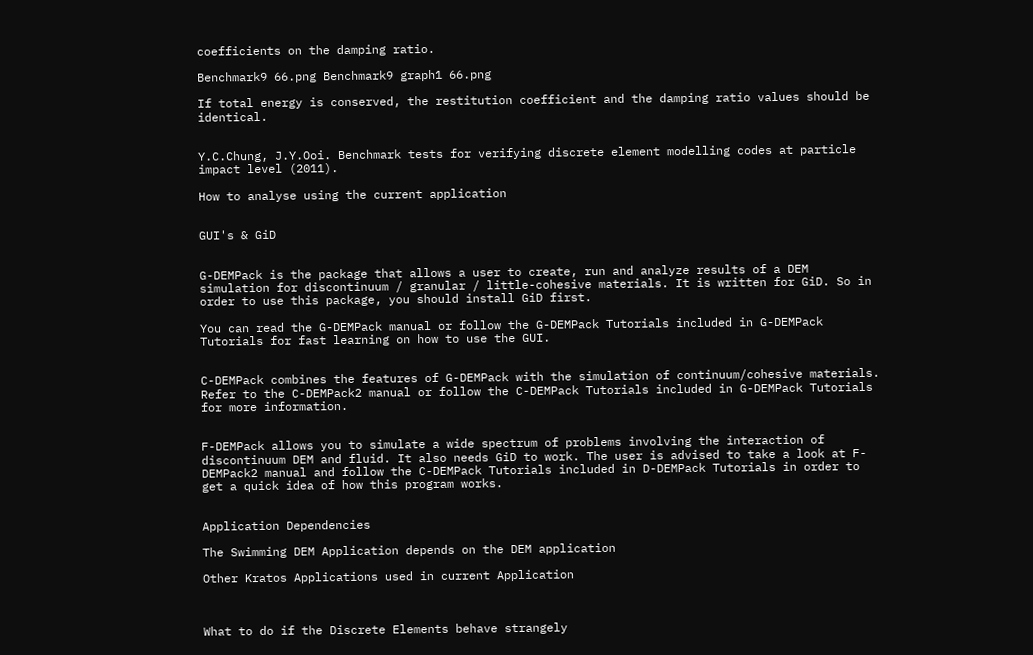coefficients on the damping ratio.

Benchmark9 66.png Benchmark9 graph1 66.png

If total energy is conserved, the restitution coefficient and the damping ratio values should be identical.


Y.C.Chung, J.Y.Ooi. Benchmark tests for verifying discrete element modelling codes at particle impact level (2011).

How to analyse using the current application


GUI's & GiD


G-DEMPack is the package that allows a user to create, run and analyze results of a DEM simulation for discontinuum / granular / little-cohesive materials. It is written for GiD. So in order to use this package, you should install GiD first.

You can read the G-DEMPack manual or follow the G-DEMPack Tutorials included in G-DEMPack Tutorials for fast learning on how to use the GUI.


C-DEMPack combines the features of G-DEMPack with the simulation of continuum/cohesive materials. Refer to the C-DEMPack2 manual or follow the C-DEMPack Tutorials included in G-DEMPack Tutorials for more information.


F-DEMPack allows you to simulate a wide spectrum of problems involving the interaction of discontinuum DEM and fluid. It also needs GiD to work. The user is advised to take a look at F-DEMPack2 manual and follow the C-DEMPack Tutorials included in D-DEMPack Tutorials in order to get a quick idea of how this program works.


Application Dependencies

The Swimming DEM Application depends on the DEM application

Other Kratos Applications used in current Application



What to do if the Discrete Elements behave strangely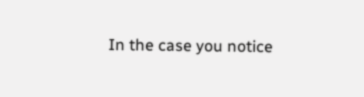In the case you notice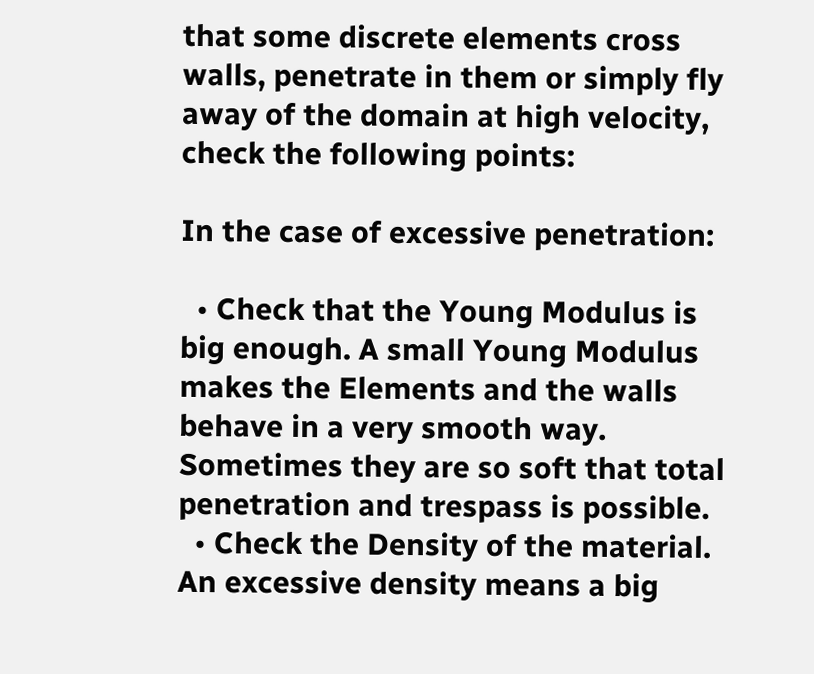that some discrete elements cross walls, penetrate in them or simply fly away of the domain at high velocity, check the following points:

In the case of excessive penetration:

  • Check that the Young Modulus is big enough. A small Young Modulus makes the Elements and the walls behave in a very smooth way. Sometimes they are so soft that total penetration and trespass is possible.
  • Check the Density of the material. An excessive density means a big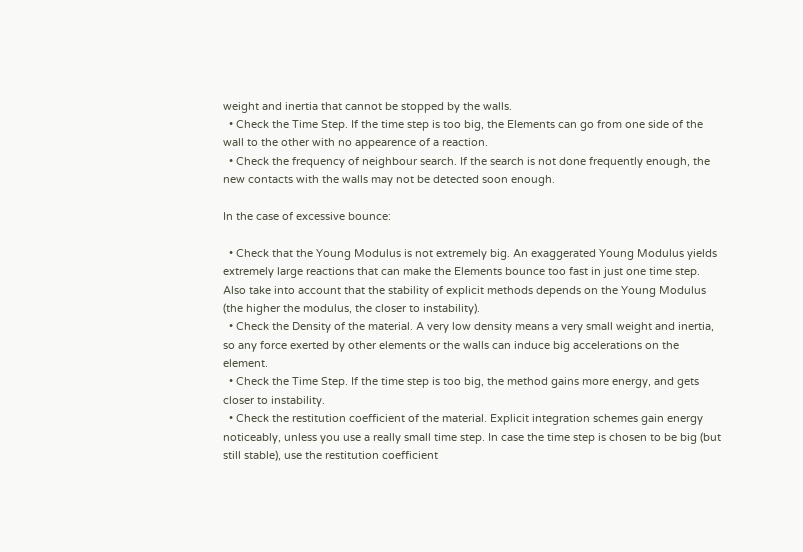weight and inertia that cannot be stopped by the walls.
  • Check the Time Step. If the time step is too big, the Elements can go from one side of the wall to the other with no appearence of a reaction.
  • Check the frequency of neighbour search. If the search is not done frequently enough, the new contacts with the walls may not be detected soon enough.

In the case of excessive bounce:

  • Check that the Young Modulus is not extremely big. An exaggerated Young Modulus yields extremely large reactions that can make the Elements bounce too fast in just one time step. Also take into account that the stability of explicit methods depends on the Young Modulus (the higher the modulus, the closer to instability).
  • Check the Density of the material. A very low density means a very small weight and inertia, so any force exerted by other elements or the walls can induce big accelerations on the element.
  • Check the Time Step. If the time step is too big, the method gains more energy, and gets closer to instability.
  • Check the restitution coefficient of the material. Explicit integration schemes gain energy noticeably, unless you use a really small time step. In case the time step is chosen to be big (but still stable), use the restitution coefficient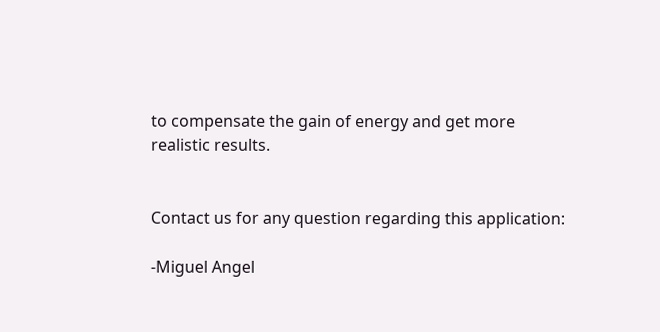to compensate the gain of energy and get more realistic results.


Contact us for any question regarding this application:

-Miguel Angel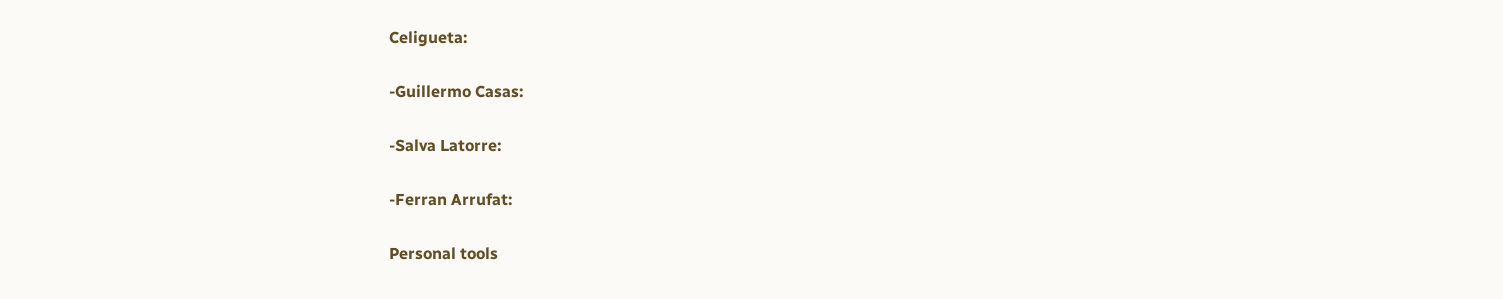Celigueta:

-Guillermo Casas:

-Salva Latorre:

-Ferran Arrufat:

Personal tools